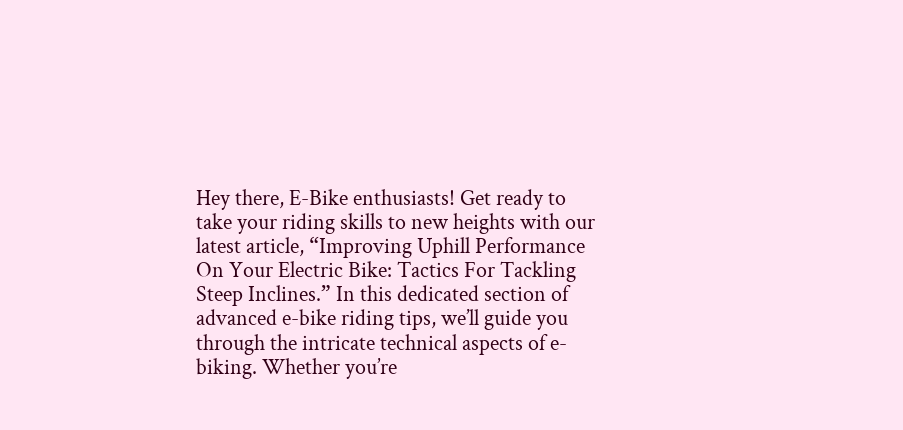Hey there, E-Bike enthusiasts! Get ready to take your riding skills to new heights with our latest article, “Improving Uphill Performance On Your Electric Bike: Tactics For Tackling Steep Inclines.” In this dedicated section of advanced e-bike riding tips, we’ll guide you through the intricate technical aspects of e-biking. Whether you’re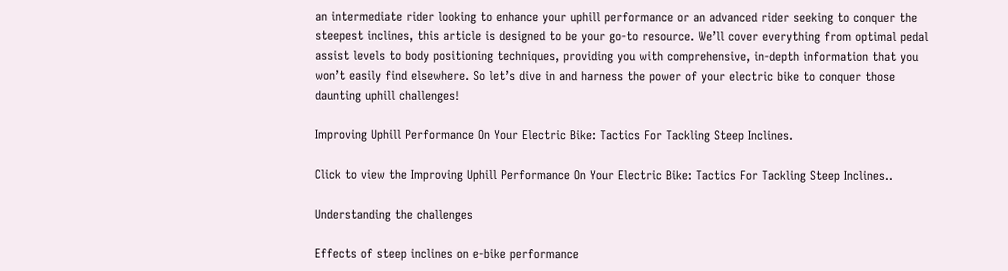an intermediate rider looking to enhance your uphill performance or an advanced rider seeking to conquer the steepest inclines, this article is designed to be your go-to resource. We’ll cover everything from optimal pedal assist levels to body positioning techniques, providing you with comprehensive, in-depth information that you won’t easily find elsewhere. So let’s dive in and harness the power of your electric bike to conquer those daunting uphill challenges!

Improving Uphill Performance On Your Electric Bike: Tactics For Tackling Steep Inclines.

Click to view the Improving Uphill Performance On Your Electric Bike: Tactics For Tackling Steep Inclines..

Understanding the challenges

Effects of steep inclines on e-bike performance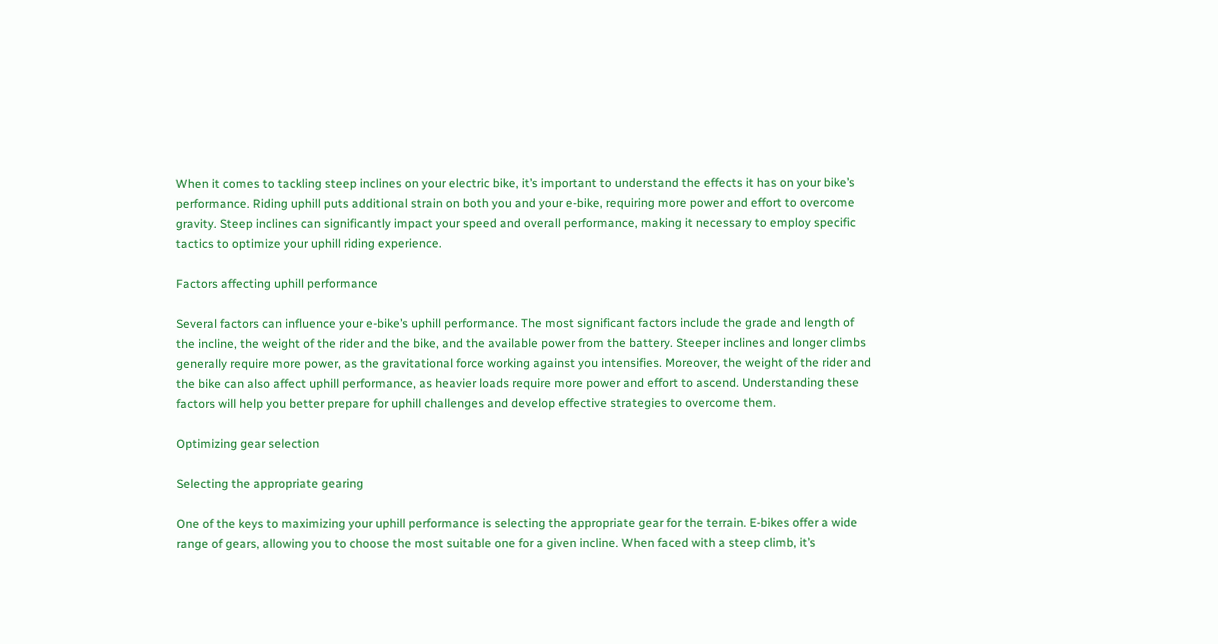When it comes to tackling steep inclines on your electric bike, it’s important to understand the effects it has on your bike’s performance. Riding uphill puts additional strain on both you and your e-bike, requiring more power and effort to overcome gravity. Steep inclines can significantly impact your speed and overall performance, making it necessary to employ specific tactics to optimize your uphill riding experience.

Factors affecting uphill performance

Several factors can influence your e-bike’s uphill performance. The most significant factors include the grade and length of the incline, the weight of the rider and the bike, and the available power from the battery. Steeper inclines and longer climbs generally require more power, as the gravitational force working against you intensifies. Moreover, the weight of the rider and the bike can also affect uphill performance, as heavier loads require more power and effort to ascend. Understanding these factors will help you better prepare for uphill challenges and develop effective strategies to overcome them.

Optimizing gear selection

Selecting the appropriate gearing

One of the keys to maximizing your uphill performance is selecting the appropriate gear for the terrain. E-bikes offer a wide range of gears, allowing you to choose the most suitable one for a given incline. When faced with a steep climb, it’s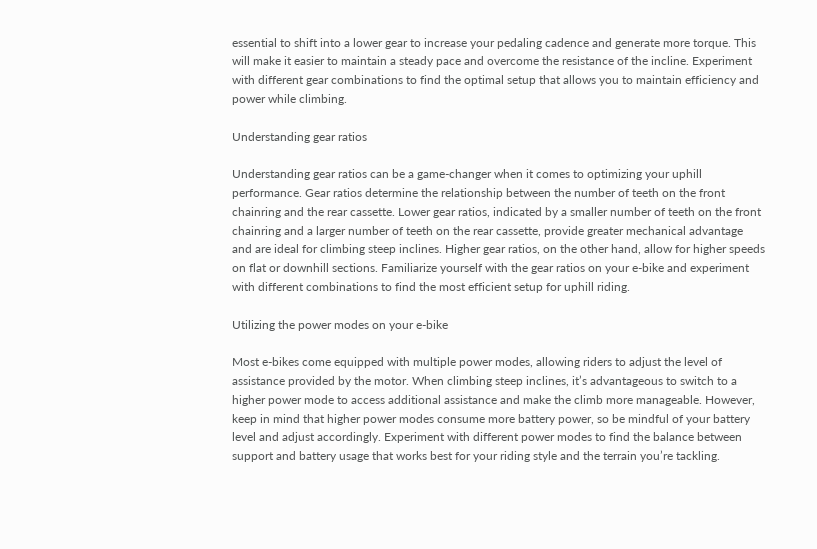essential to shift into a lower gear to increase your pedaling cadence and generate more torque. This will make it easier to maintain a steady pace and overcome the resistance of the incline. Experiment with different gear combinations to find the optimal setup that allows you to maintain efficiency and power while climbing.

Understanding gear ratios

Understanding gear ratios can be a game-changer when it comes to optimizing your uphill performance. Gear ratios determine the relationship between the number of teeth on the front chainring and the rear cassette. Lower gear ratios, indicated by a smaller number of teeth on the front chainring and a larger number of teeth on the rear cassette, provide greater mechanical advantage and are ideal for climbing steep inclines. Higher gear ratios, on the other hand, allow for higher speeds on flat or downhill sections. Familiarize yourself with the gear ratios on your e-bike and experiment with different combinations to find the most efficient setup for uphill riding.

Utilizing the power modes on your e-bike

Most e-bikes come equipped with multiple power modes, allowing riders to adjust the level of assistance provided by the motor. When climbing steep inclines, it’s advantageous to switch to a higher power mode to access additional assistance and make the climb more manageable. However, keep in mind that higher power modes consume more battery power, so be mindful of your battery level and adjust accordingly. Experiment with different power modes to find the balance between support and battery usage that works best for your riding style and the terrain you’re tackling.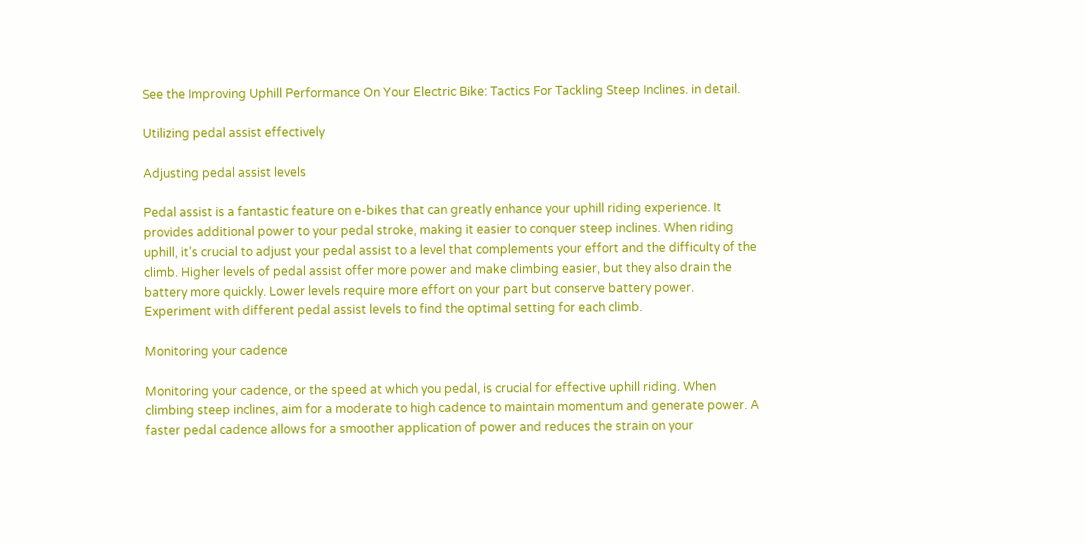See the Improving Uphill Performance On Your Electric Bike: Tactics For Tackling Steep Inclines. in detail.

Utilizing pedal assist effectively

Adjusting pedal assist levels

Pedal assist is a fantastic feature on e-bikes that can greatly enhance your uphill riding experience. It provides additional power to your pedal stroke, making it easier to conquer steep inclines. When riding uphill, it’s crucial to adjust your pedal assist to a level that complements your effort and the difficulty of the climb. Higher levels of pedal assist offer more power and make climbing easier, but they also drain the battery more quickly. Lower levels require more effort on your part but conserve battery power. Experiment with different pedal assist levels to find the optimal setting for each climb.

Monitoring your cadence

Monitoring your cadence, or the speed at which you pedal, is crucial for effective uphill riding. When climbing steep inclines, aim for a moderate to high cadence to maintain momentum and generate power. A faster pedal cadence allows for a smoother application of power and reduces the strain on your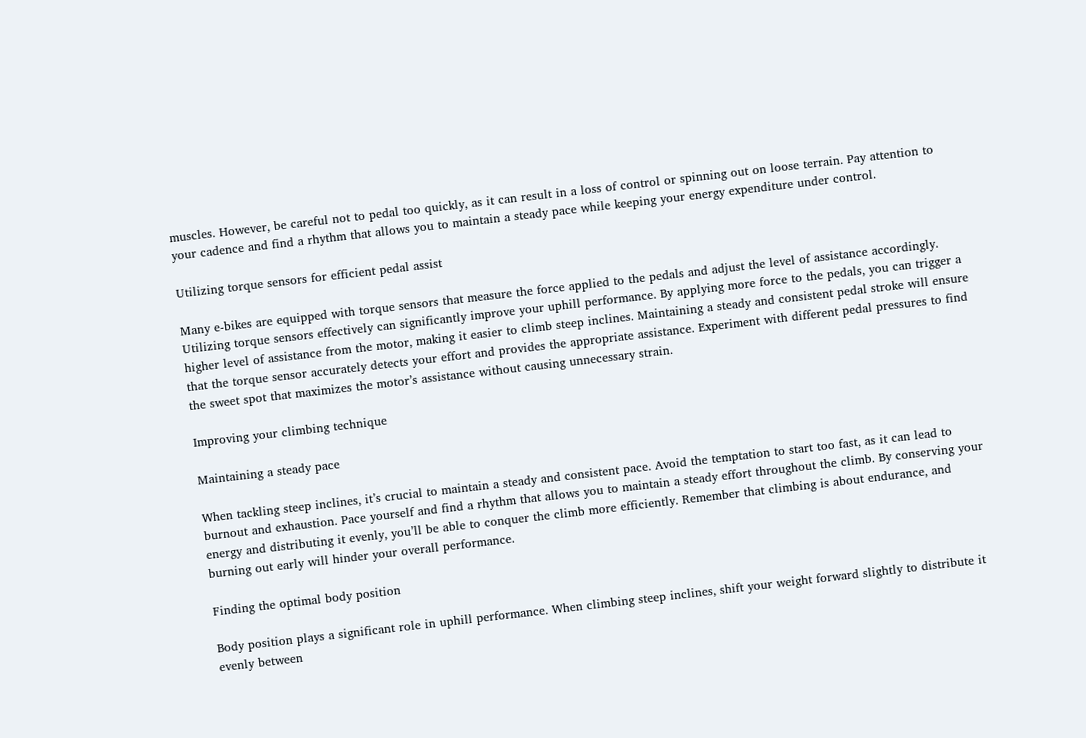muscles. However, be careful not to pedal too quickly, as it can result in a loss of control or spinning out on loose terrain. Pay attention to your cadence and find a rhythm that allows you to maintain a steady pace while keeping your energy expenditure under control.

Utilizing torque sensors for efficient pedal assist

Many e-bikes are equipped with torque sensors that measure the force applied to the pedals and adjust the level of assistance accordingly. Utilizing torque sensors effectively can significantly improve your uphill performance. By applying more force to the pedals, you can trigger a higher level of assistance from the motor, making it easier to climb steep inclines. Maintaining a steady and consistent pedal stroke will ensure that the torque sensor accurately detects your effort and provides the appropriate assistance. Experiment with different pedal pressures to find the sweet spot that maximizes the motor’s assistance without causing unnecessary strain.

Improving your climbing technique

Maintaining a steady pace

When tackling steep inclines, it’s crucial to maintain a steady and consistent pace. Avoid the temptation to start too fast, as it can lead to burnout and exhaustion. Pace yourself and find a rhythm that allows you to maintain a steady effort throughout the climb. By conserving your energy and distributing it evenly, you’ll be able to conquer the climb more efficiently. Remember that climbing is about endurance, and burning out early will hinder your overall performance.

Finding the optimal body position

Body position plays a significant role in uphill performance. When climbing steep inclines, shift your weight forward slightly to distribute it evenly between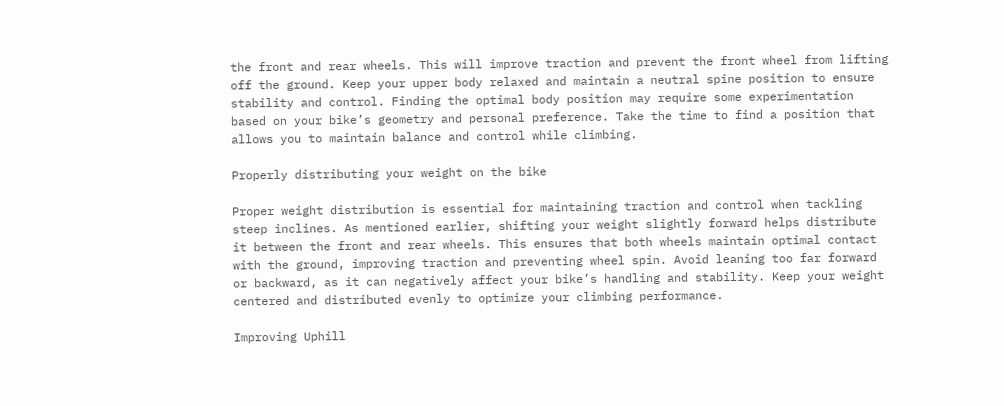the front and rear wheels. This will improve traction and prevent the front wheel from lifting off the ground. Keep your upper body relaxed and maintain a neutral spine position to ensure stability and control. Finding the optimal body position may require some experimentation based on your bike’s geometry and personal preference. Take the time to find a position that allows you to maintain balance and control while climbing.

Properly distributing your weight on the bike

Proper weight distribution is essential for maintaining traction and control when tackling steep inclines. As mentioned earlier, shifting your weight slightly forward helps distribute it between the front and rear wheels. This ensures that both wheels maintain optimal contact with the ground, improving traction and preventing wheel spin. Avoid leaning too far forward or backward, as it can negatively affect your bike’s handling and stability. Keep your weight centered and distributed evenly to optimize your climbing performance.

Improving Uphill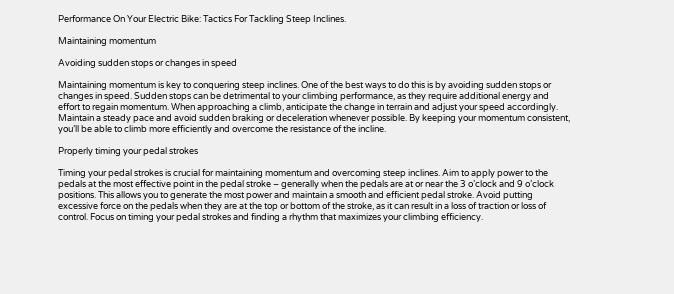Performance On Your Electric Bike: Tactics For Tackling Steep Inclines.

Maintaining momentum

Avoiding sudden stops or changes in speed

Maintaining momentum is key to conquering steep inclines. One of the best ways to do this is by avoiding sudden stops or changes in speed. Sudden stops can be detrimental to your climbing performance, as they require additional energy and effort to regain momentum. When approaching a climb, anticipate the change in terrain and adjust your speed accordingly. Maintain a steady pace and avoid sudden braking or deceleration whenever possible. By keeping your momentum consistent, you’ll be able to climb more efficiently and overcome the resistance of the incline.

Properly timing your pedal strokes

Timing your pedal strokes is crucial for maintaining momentum and overcoming steep inclines. Aim to apply power to the pedals at the most effective point in the pedal stroke – generally when the pedals are at or near the 3 o’clock and 9 o’clock positions. This allows you to generate the most power and maintain a smooth and efficient pedal stroke. Avoid putting excessive force on the pedals when they are at the top or bottom of the stroke, as it can result in a loss of traction or loss of control. Focus on timing your pedal strokes and finding a rhythm that maximizes your climbing efficiency.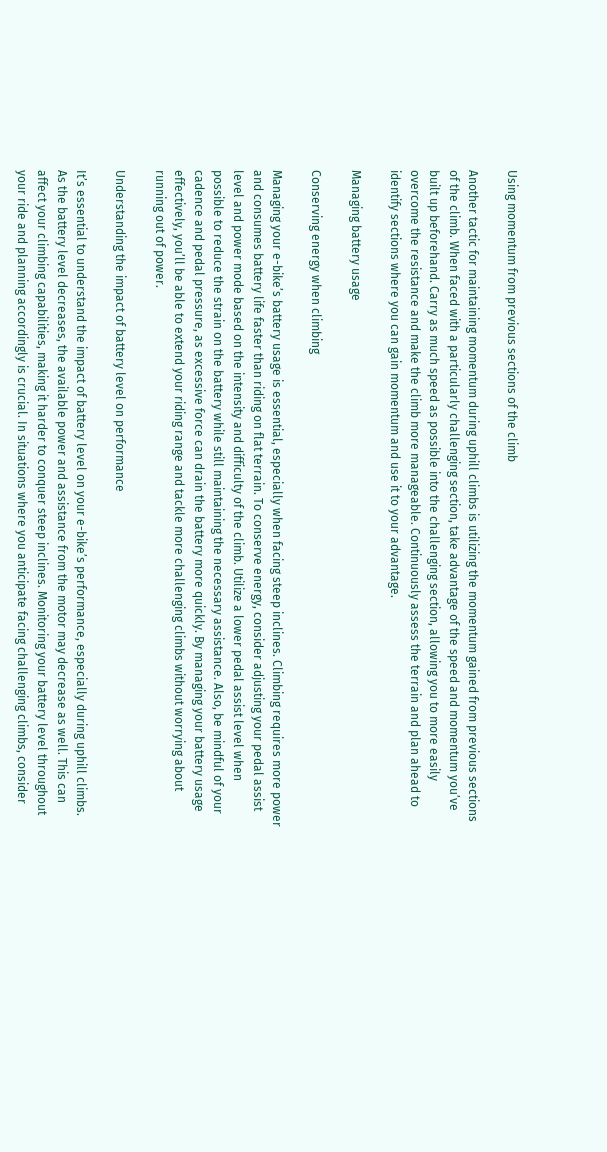Using momentum from previous sections of the climb

Another tactic for maintaining momentum during uphill climbs is utilizing the momentum gained from previous sections of the climb. When faced with a particularly challenging section, take advantage of the speed and momentum you’ve built up beforehand. Carry as much speed as possible into the challenging section, allowing you to more easily overcome the resistance and make the climb more manageable. Continuously assess the terrain and plan ahead to identify sections where you can gain momentum and use it to your advantage.

Managing battery usage

Conserving energy when climbing

Managing your e-bike’s battery usage is essential, especially when facing steep inclines. Climbing requires more power and consumes battery life faster than riding on flat terrain. To conserve energy, consider adjusting your pedal assist level and power mode based on the intensity and difficulty of the climb. Utilize a lower pedal assist level when possible to reduce the strain on the battery while still maintaining the necessary assistance. Also, be mindful of your cadence and pedal pressure, as excessive force can drain the battery more quickly. By managing your battery usage effectively, you’ll be able to extend your riding range and tackle more challenging climbs without worrying about running out of power.

Understanding the impact of battery level on performance

It’s essential to understand the impact of battery level on your e-bike’s performance, especially during uphill climbs. As the battery level decreases, the available power and assistance from the motor may decrease as well. This can affect your climbing capabilities, making it harder to conquer steep inclines. Monitoring your battery level throughout your ride and planning accordingly is crucial. In situations where you anticipate facing challenging climbs, consider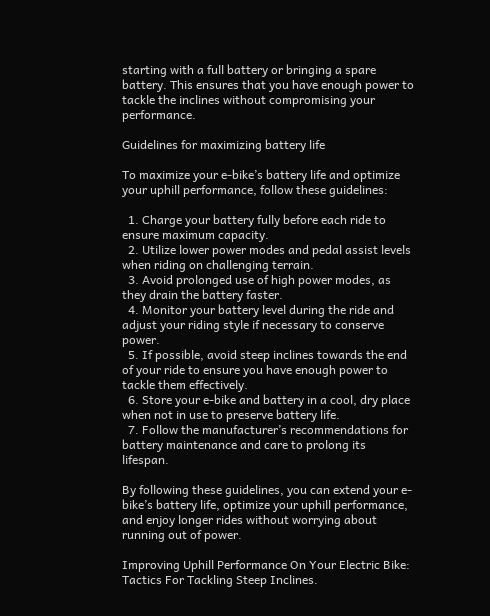starting with a full battery or bringing a spare battery. This ensures that you have enough power to tackle the inclines without compromising your performance.

Guidelines for maximizing battery life

To maximize your e-bike’s battery life and optimize your uphill performance, follow these guidelines:

  1. Charge your battery fully before each ride to ensure maximum capacity.
  2. Utilize lower power modes and pedal assist levels when riding on challenging terrain.
  3. Avoid prolonged use of high power modes, as they drain the battery faster.
  4. Monitor your battery level during the ride and adjust your riding style if necessary to conserve power.
  5. If possible, avoid steep inclines towards the end of your ride to ensure you have enough power to tackle them effectively.
  6. Store your e-bike and battery in a cool, dry place when not in use to preserve battery life.
  7. Follow the manufacturer’s recommendations for battery maintenance and care to prolong its lifespan.

By following these guidelines, you can extend your e-bike’s battery life, optimize your uphill performance, and enjoy longer rides without worrying about running out of power.

Improving Uphill Performance On Your Electric Bike: Tactics For Tackling Steep Inclines.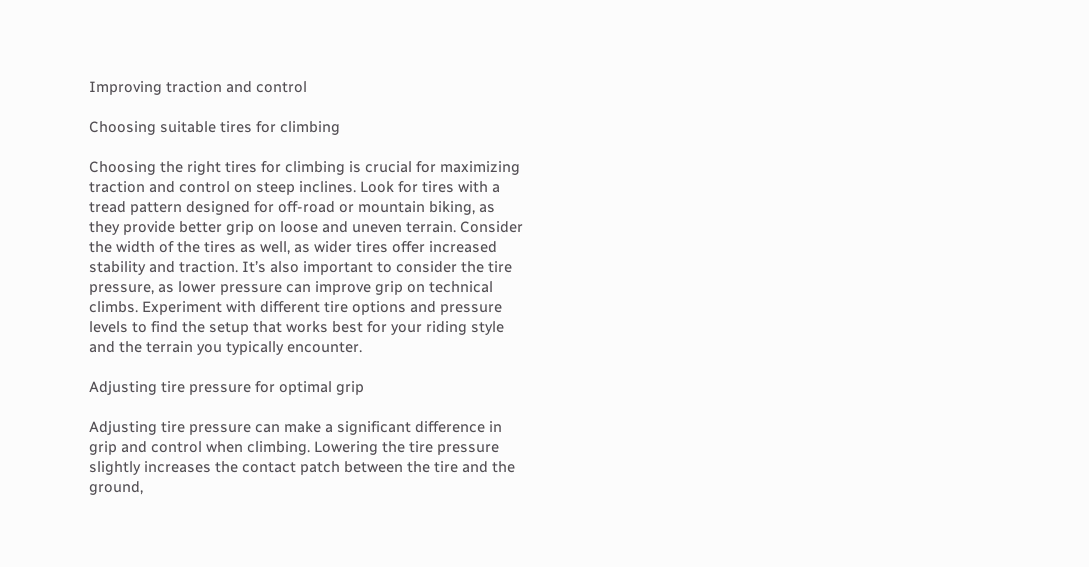Improving traction and control

Choosing suitable tires for climbing

Choosing the right tires for climbing is crucial for maximizing traction and control on steep inclines. Look for tires with a tread pattern designed for off-road or mountain biking, as they provide better grip on loose and uneven terrain. Consider the width of the tires as well, as wider tires offer increased stability and traction. It’s also important to consider the tire pressure, as lower pressure can improve grip on technical climbs. Experiment with different tire options and pressure levels to find the setup that works best for your riding style and the terrain you typically encounter.

Adjusting tire pressure for optimal grip

Adjusting tire pressure can make a significant difference in grip and control when climbing. Lowering the tire pressure slightly increases the contact patch between the tire and the ground,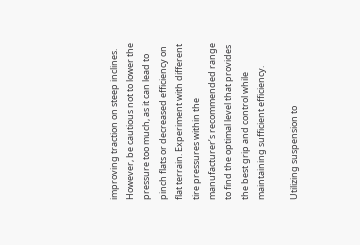improving traction on steep inclines. However, be cautious not to lower the pressure too much, as it can lead to pinch flats or decreased efficiency on flat terrain. Experiment with different tire pressures within the manufacturer’s recommended range to find the optimal level that provides the best grip and control while maintaining sufficient efficiency.

Utilizing suspension to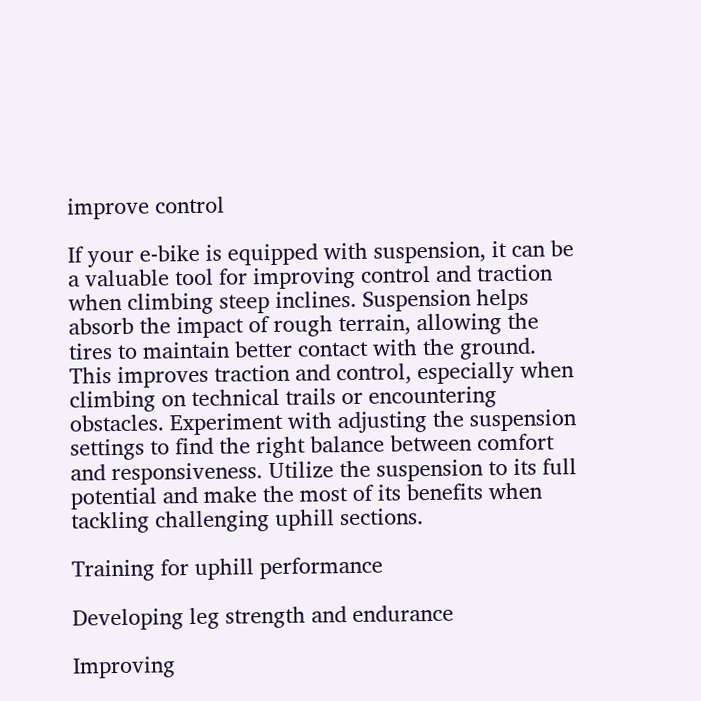improve control

If your e-bike is equipped with suspension, it can be a valuable tool for improving control and traction when climbing steep inclines. Suspension helps absorb the impact of rough terrain, allowing the tires to maintain better contact with the ground. This improves traction and control, especially when climbing on technical trails or encountering obstacles. Experiment with adjusting the suspension settings to find the right balance between comfort and responsiveness. Utilize the suspension to its full potential and make the most of its benefits when tackling challenging uphill sections.

Training for uphill performance

Developing leg strength and endurance

Improving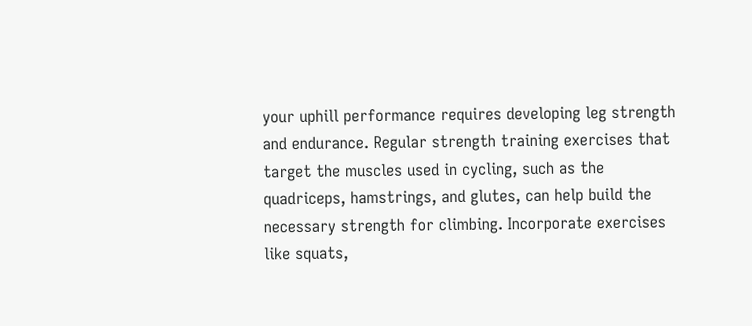your uphill performance requires developing leg strength and endurance. Regular strength training exercises that target the muscles used in cycling, such as the quadriceps, hamstrings, and glutes, can help build the necessary strength for climbing. Incorporate exercises like squats,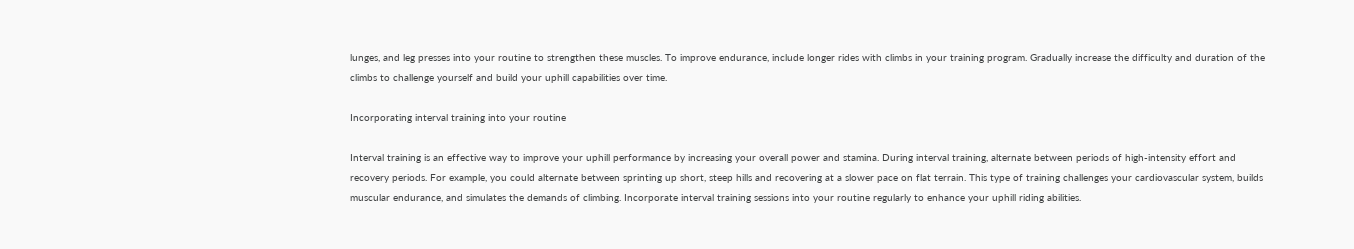lunges, and leg presses into your routine to strengthen these muscles. To improve endurance, include longer rides with climbs in your training program. Gradually increase the difficulty and duration of the climbs to challenge yourself and build your uphill capabilities over time.

Incorporating interval training into your routine

Interval training is an effective way to improve your uphill performance by increasing your overall power and stamina. During interval training, alternate between periods of high-intensity effort and recovery periods. For example, you could alternate between sprinting up short, steep hills and recovering at a slower pace on flat terrain. This type of training challenges your cardiovascular system, builds muscular endurance, and simulates the demands of climbing. Incorporate interval training sessions into your routine regularly to enhance your uphill riding abilities.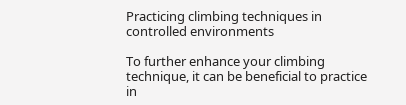Practicing climbing techniques in controlled environments

To further enhance your climbing technique, it can be beneficial to practice in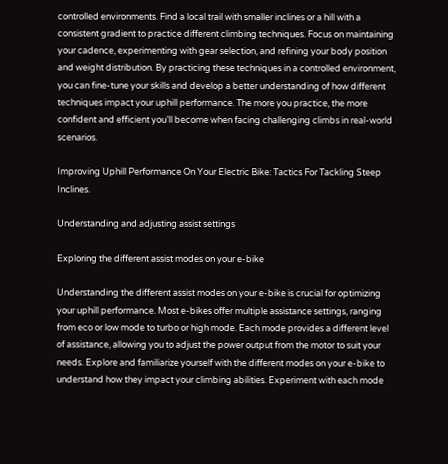controlled environments. Find a local trail with smaller inclines or a hill with a consistent gradient to practice different climbing techniques. Focus on maintaining your cadence, experimenting with gear selection, and refining your body position and weight distribution. By practicing these techniques in a controlled environment, you can fine-tune your skills and develop a better understanding of how different techniques impact your uphill performance. The more you practice, the more confident and efficient you’ll become when facing challenging climbs in real-world scenarios.

Improving Uphill Performance On Your Electric Bike: Tactics For Tackling Steep Inclines.

Understanding and adjusting assist settings

Exploring the different assist modes on your e-bike

Understanding the different assist modes on your e-bike is crucial for optimizing your uphill performance. Most e-bikes offer multiple assistance settings, ranging from eco or low mode to turbo or high mode. Each mode provides a different level of assistance, allowing you to adjust the power output from the motor to suit your needs. Explore and familiarize yourself with the different modes on your e-bike to understand how they impact your climbing abilities. Experiment with each mode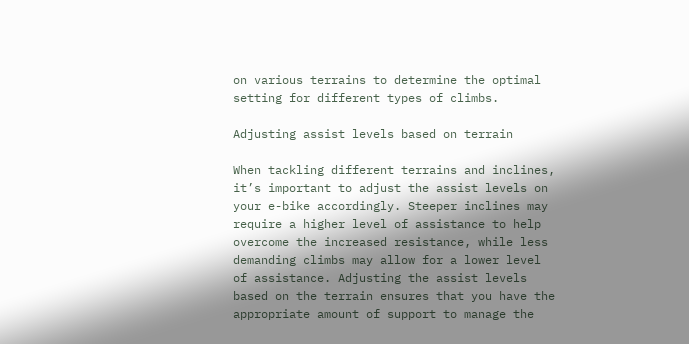on various terrains to determine the optimal setting for different types of climbs.

Adjusting assist levels based on terrain

When tackling different terrains and inclines, it’s important to adjust the assist levels on your e-bike accordingly. Steeper inclines may require a higher level of assistance to help overcome the increased resistance, while less demanding climbs may allow for a lower level of assistance. Adjusting the assist levels based on the terrain ensures that you have the appropriate amount of support to manage the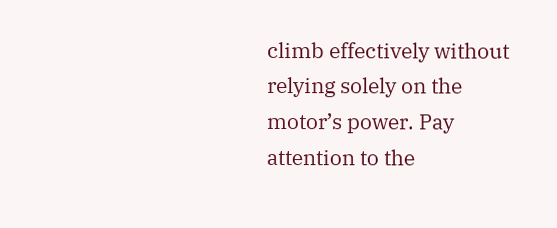climb effectively without relying solely on the motor’s power. Pay attention to the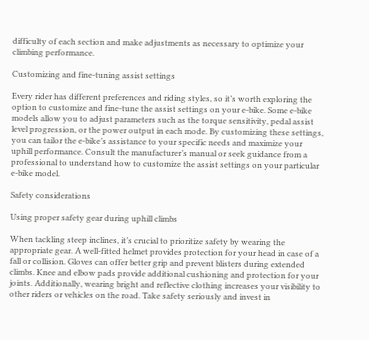difficulty of each section and make adjustments as necessary to optimize your climbing performance.

Customizing and fine-tuning assist settings

Every rider has different preferences and riding styles, so it’s worth exploring the option to customize and fine-tune the assist settings on your e-bike. Some e-bike models allow you to adjust parameters such as the torque sensitivity, pedal assist level progression, or the power output in each mode. By customizing these settings, you can tailor the e-bike’s assistance to your specific needs and maximize your uphill performance. Consult the manufacturer’s manual or seek guidance from a professional to understand how to customize the assist settings on your particular e-bike model.

Safety considerations

Using proper safety gear during uphill climbs

When tackling steep inclines, it’s crucial to prioritize safety by wearing the appropriate gear. A well-fitted helmet provides protection for your head in case of a fall or collision. Gloves can offer better grip and prevent blisters during extended climbs. Knee and elbow pads provide additional cushioning and protection for your joints. Additionally, wearing bright and reflective clothing increases your visibility to other riders or vehicles on the road. Take safety seriously and invest in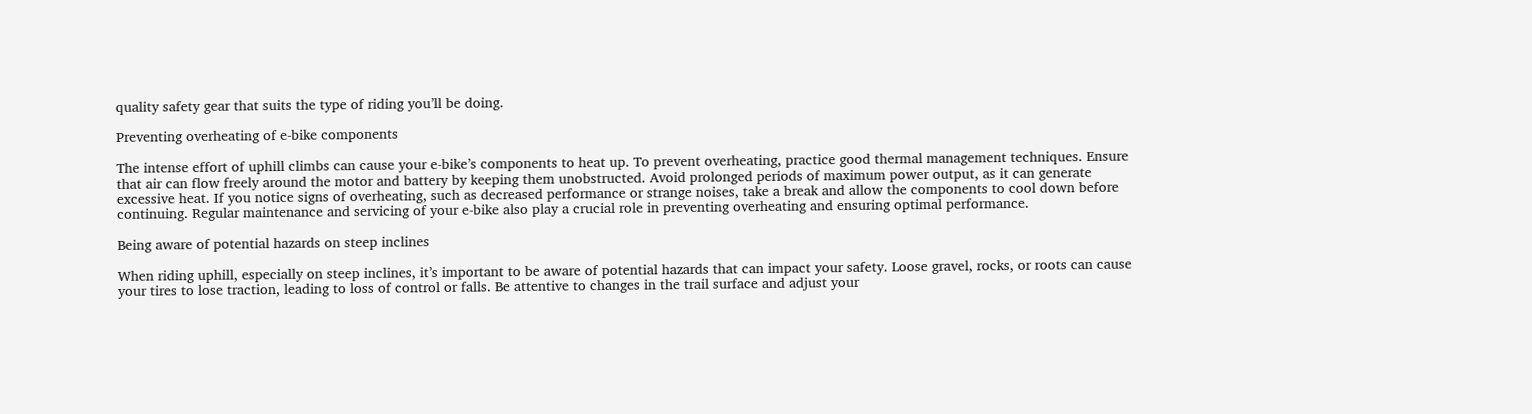quality safety gear that suits the type of riding you’ll be doing.

Preventing overheating of e-bike components

The intense effort of uphill climbs can cause your e-bike’s components to heat up. To prevent overheating, practice good thermal management techniques. Ensure that air can flow freely around the motor and battery by keeping them unobstructed. Avoid prolonged periods of maximum power output, as it can generate excessive heat. If you notice signs of overheating, such as decreased performance or strange noises, take a break and allow the components to cool down before continuing. Regular maintenance and servicing of your e-bike also play a crucial role in preventing overheating and ensuring optimal performance.

Being aware of potential hazards on steep inclines

When riding uphill, especially on steep inclines, it’s important to be aware of potential hazards that can impact your safety. Loose gravel, rocks, or roots can cause your tires to lose traction, leading to loss of control or falls. Be attentive to changes in the trail surface and adjust your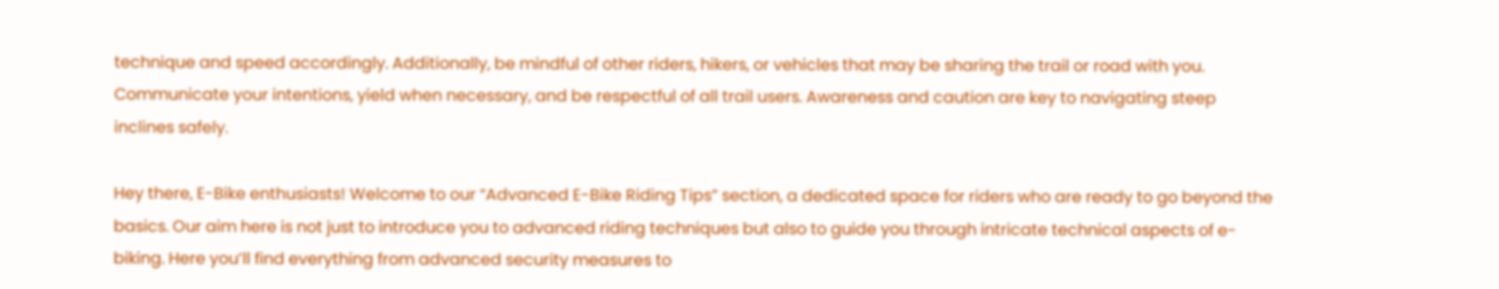technique and speed accordingly. Additionally, be mindful of other riders, hikers, or vehicles that may be sharing the trail or road with you. Communicate your intentions, yield when necessary, and be respectful of all trail users. Awareness and caution are key to navigating steep inclines safely.

Hey there, E-Bike enthusiasts! Welcome to our “Advanced E-Bike Riding Tips” section, a dedicated space for riders who are ready to go beyond the basics. Our aim here is not just to introduce you to advanced riding techniques but also to guide you through intricate technical aspects of e-biking. Here you’ll find everything from advanced security measures to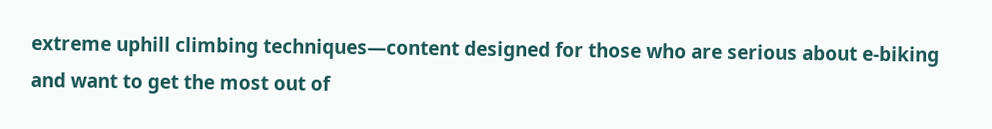extreme uphill climbing techniques—content designed for those who are serious about e-biking and want to get the most out of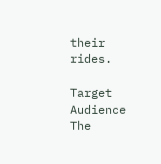their rides.

Target Audience The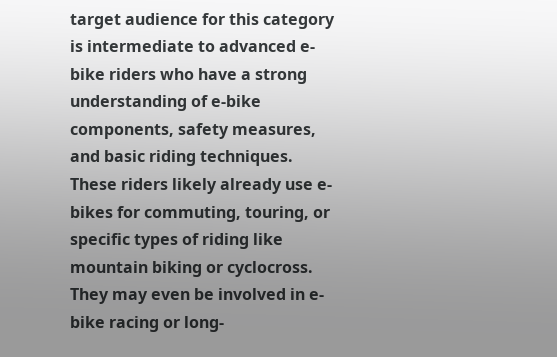target audience for this category is intermediate to advanced e-bike riders who have a strong understanding of e-bike components, safety measures, and basic riding techniques. These riders likely already use e-bikes for commuting, touring, or specific types of riding like mountain biking or cyclocross. They may even be involved in e-bike racing or long-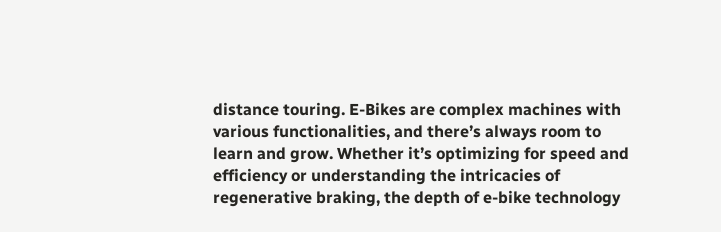distance touring. E-Bikes are complex machines with various functionalities, and there’s always room to learn and grow. Whether it’s optimizing for speed and efficiency or understanding the intricacies of regenerative braking, the depth of e-bike technology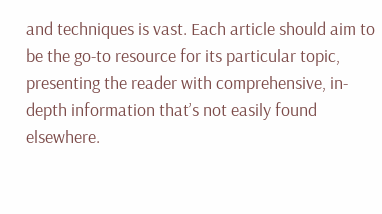and techniques is vast. Each article should aim to be the go-to resource for its particular topic, presenting the reader with comprehensive, in-depth information that’s not easily found elsewhere.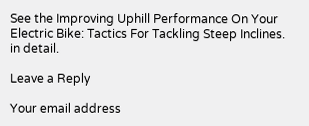See the Improving Uphill Performance On Your Electric Bike: Tactics For Tackling Steep Inclines. in detail.

Leave a Reply

Your email address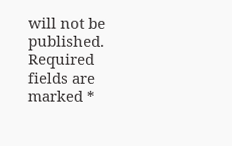will not be published. Required fields are marked *